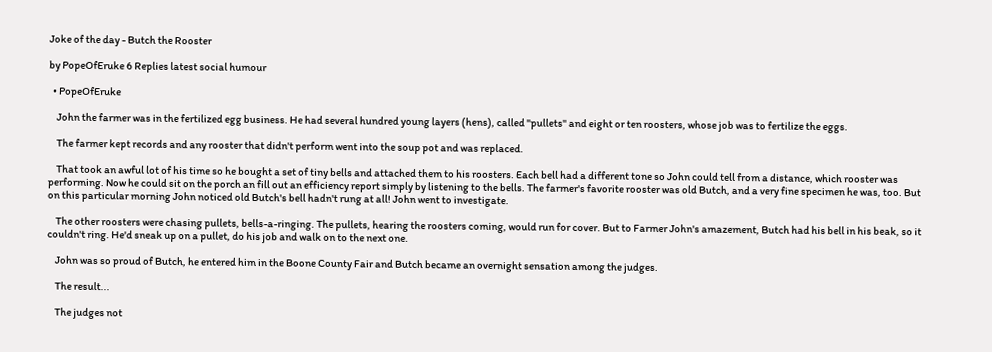Joke of the day - Butch the Rooster

by PopeOfEruke 6 Replies latest social humour

  • PopeOfEruke

    John the farmer was in the fertilized egg business. He had several hundred young layers (hens), called "pullets" and eight or ten roosters, whose job was to fertilize the eggs.

    The farmer kept records and any rooster that didn't perform went into the soup pot and was replaced.

    That took an awful lot of his time so he bought a set of tiny bells and attached them to his roosters. Each bell had a different tone so John could tell from a distance, which rooster was performing. Now he could sit on the porch an fill out an efficiency report simply by listening to the bells. The farmer's favorite rooster was old Butch, and a very fine specimen he was, too. But on this particular morning John noticed old Butch's bell hadn't rung at all! John went to investigate.

    The other roosters were chasing pullets, bells-a-ringing. The pullets, hearing the roosters coming, would run for cover. But to Farmer John's amazement, Butch had his bell in his beak, so it couldn't ring. He'd sneak up on a pullet, do his job and walk on to the next one.

    John was so proud of Butch, he entered him in the Boone County Fair and Butch became an overnight sensation among the judges.

    The result...

    The judges not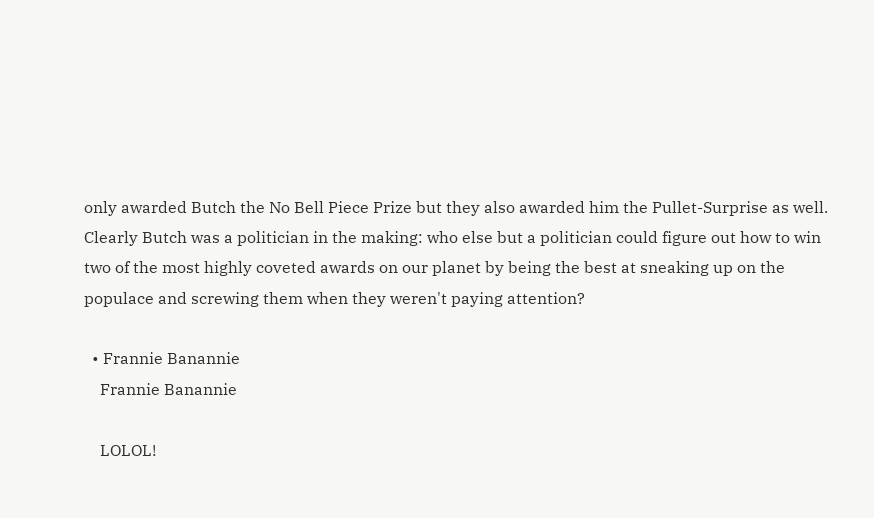only awarded Butch the No Bell Piece Prize but they also awarded him the Pullet-Surprise as well. Clearly Butch was a politician in the making: who else but a politician could figure out how to win two of the most highly coveted awards on our planet by being the best at sneaking up on the populace and screwing them when they weren't paying attention?

  • Frannie Banannie
    Frannie Banannie

    LOLOL!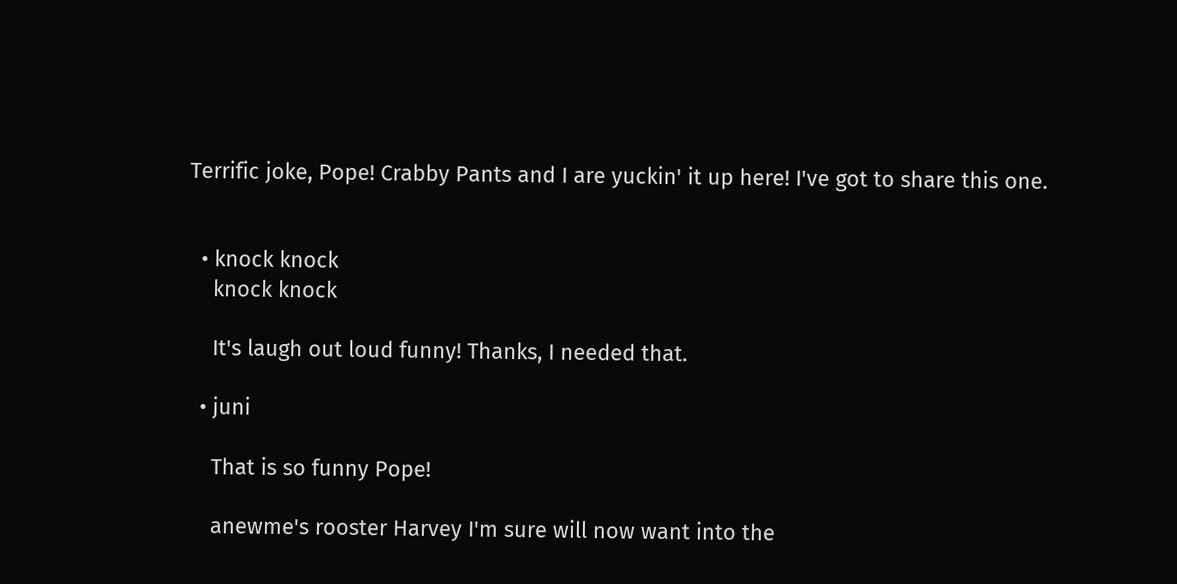Terrific joke, Pope! Crabby Pants and I are yuckin' it up here! I've got to share this one.


  • knock knock
    knock knock

    It's laugh out loud funny! Thanks, I needed that.

  • juni

    That is so funny Pope!

    anewme's rooster Harvey I'm sure will now want into the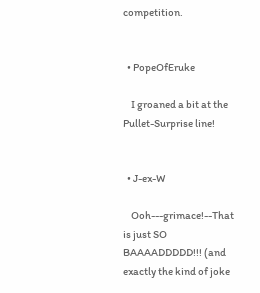competition.


  • PopeOfEruke

    I groaned a bit at the Pullet-Surprise line!


  • J-ex-W

    Ooh---grimace!--That is just SO BAAAADDDDD!!! (and exactly the kind of joke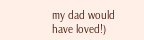my dad would have loved!)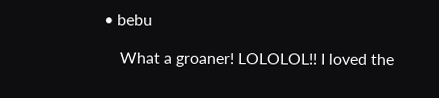• bebu

    What a groaner! LOLOLOL!! I loved the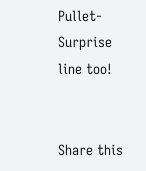Pullet-Surprise line too!


Share this